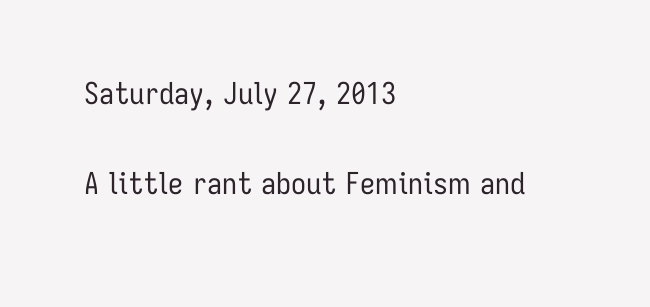Saturday, July 27, 2013

A little rant about Feminism and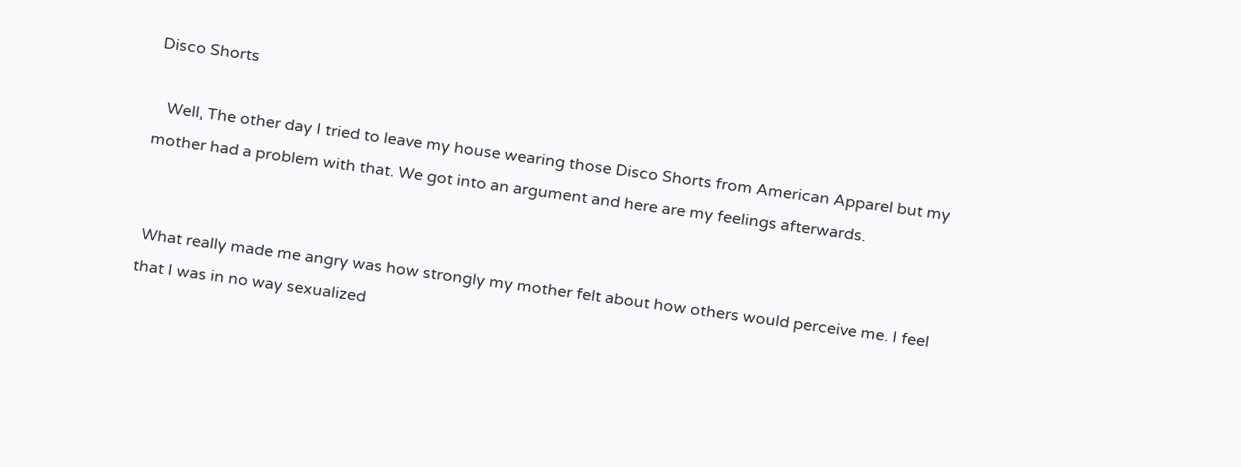Disco Shorts

   Well, The other day I tried to leave my house wearing those Disco Shorts from American Apparel but my mother had a problem with that. We got into an argument and here are my feelings afterwards.


 What really made me angry was how strongly my mother felt about how others would perceive me. I feel that I was in no way sexualized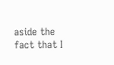aside the fact that I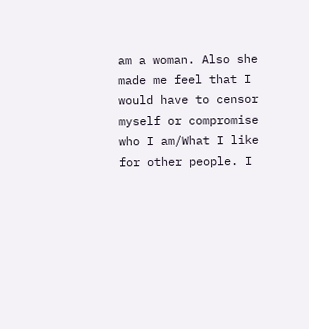am a woman. Also she made me feel that I would have to censor myself or compromise who I am/What I like for other people. I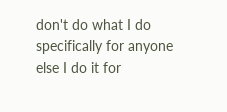don't do what I do specifically for anyone else I do it for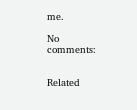me.

No comments:


Related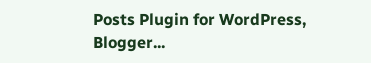Posts Plugin for WordPress, Blogger...